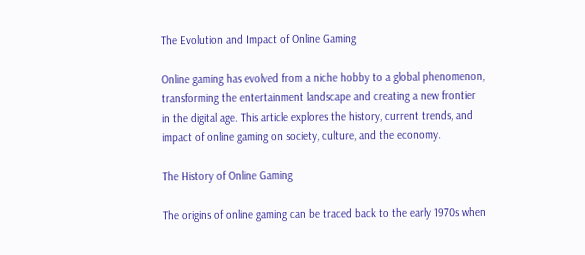The Evolution and Impact of Online Gaming

Online gaming has evolved from a niche hobby to a global phenomenon, transforming the entertainment landscape and creating a new frontier in the digital age. This article explores the history, current trends, and impact of online gaming on society, culture, and the economy.

The History of Online Gaming

The origins of online gaming can be traced back to the early 1970s when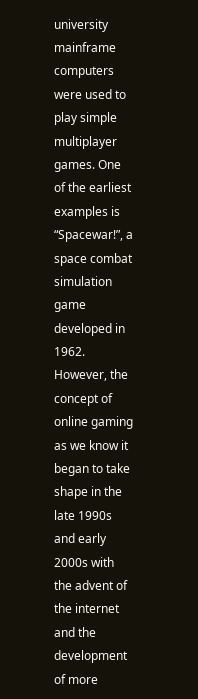university mainframe computers were used to play simple multiplayer games. One of the earliest examples is “Spacewar!”, a space combat simulation game developed in 1962. However, the concept of online gaming as we know it began to take shape in the late 1990s and early 2000s with the advent of the internet and the development of more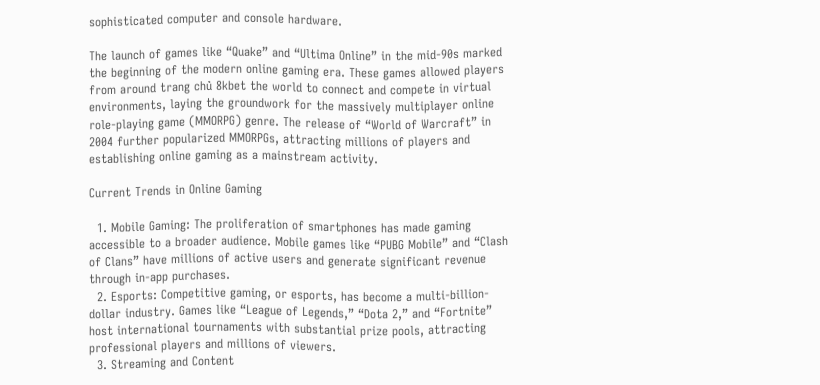sophisticated computer and console hardware.

The launch of games like “Quake” and “Ultima Online” in the mid-90s marked the beginning of the modern online gaming era. These games allowed players from around trang chủ 8kbet the world to connect and compete in virtual environments, laying the groundwork for the massively multiplayer online role-playing game (MMORPG) genre. The release of “World of Warcraft” in 2004 further popularized MMORPGs, attracting millions of players and establishing online gaming as a mainstream activity.

Current Trends in Online Gaming

  1. Mobile Gaming: The proliferation of smartphones has made gaming accessible to a broader audience. Mobile games like “PUBG Mobile” and “Clash of Clans” have millions of active users and generate significant revenue through in-app purchases.
  2. Esports: Competitive gaming, or esports, has become a multi-billion-dollar industry. Games like “League of Legends,” “Dota 2,” and “Fortnite” host international tournaments with substantial prize pools, attracting professional players and millions of viewers.
  3. Streaming and Content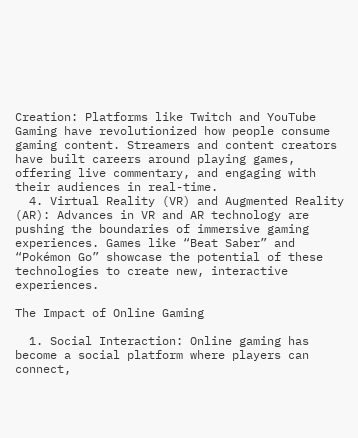Creation: Platforms like Twitch and YouTube Gaming have revolutionized how people consume gaming content. Streamers and content creators have built careers around playing games, offering live commentary, and engaging with their audiences in real-time.
  4. Virtual Reality (VR) and Augmented Reality (AR): Advances in VR and AR technology are pushing the boundaries of immersive gaming experiences. Games like “Beat Saber” and “Pokémon Go” showcase the potential of these technologies to create new, interactive experiences.

The Impact of Online Gaming

  1. Social Interaction: Online gaming has become a social platform where players can connect,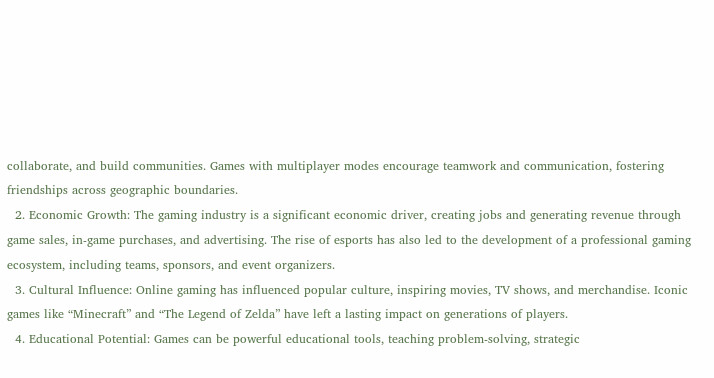collaborate, and build communities. Games with multiplayer modes encourage teamwork and communication, fostering friendships across geographic boundaries.
  2. Economic Growth: The gaming industry is a significant economic driver, creating jobs and generating revenue through game sales, in-game purchases, and advertising. The rise of esports has also led to the development of a professional gaming ecosystem, including teams, sponsors, and event organizers.
  3. Cultural Influence: Online gaming has influenced popular culture, inspiring movies, TV shows, and merchandise. Iconic games like “Minecraft” and “The Legend of Zelda” have left a lasting impact on generations of players.
  4. Educational Potential: Games can be powerful educational tools, teaching problem-solving, strategic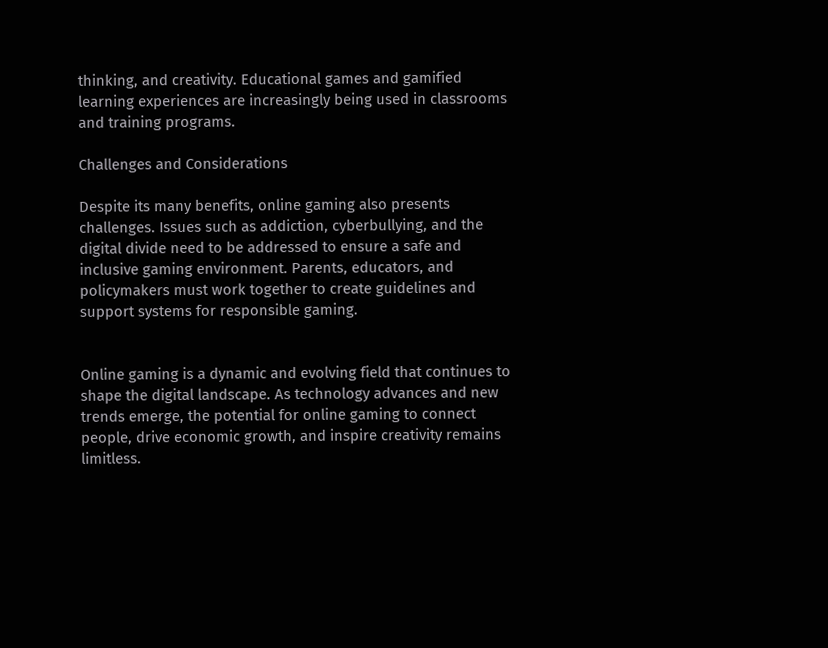thinking, and creativity. Educational games and gamified learning experiences are increasingly being used in classrooms and training programs.

Challenges and Considerations

Despite its many benefits, online gaming also presents challenges. Issues such as addiction, cyberbullying, and the digital divide need to be addressed to ensure a safe and inclusive gaming environment. Parents, educators, and policymakers must work together to create guidelines and support systems for responsible gaming.


Online gaming is a dynamic and evolving field that continues to shape the digital landscape. As technology advances and new trends emerge, the potential for online gaming to connect people, drive economic growth, and inspire creativity remains limitless.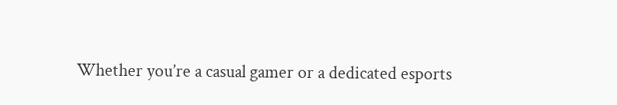Whether you’re a casual gamer or a dedicated esports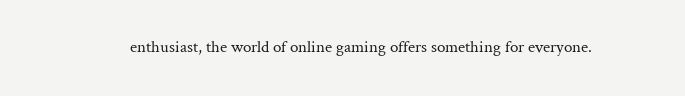enthusiast, the world of online gaming offers something for everyone.